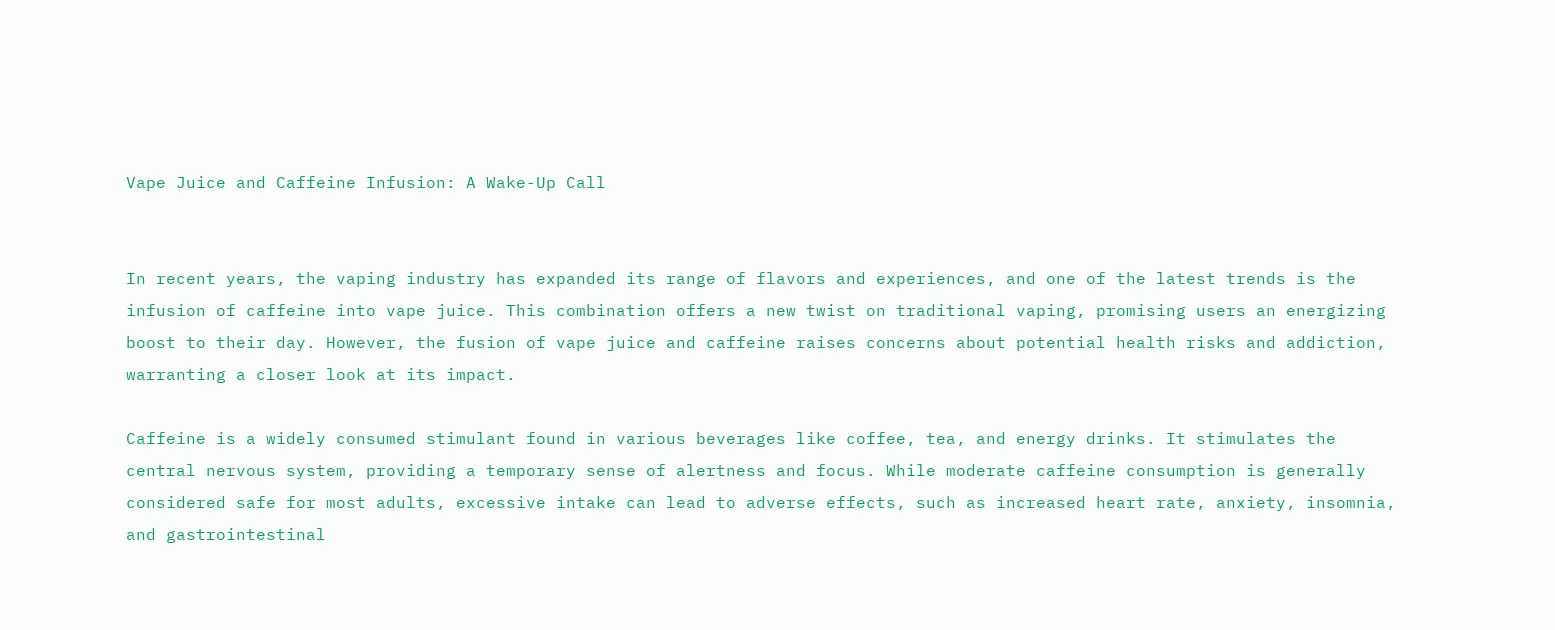Vape Juice and Caffeine Infusion: A Wake-Up Call


In recent years, the vaping industry has expanded its range of flavors and experiences, and one of the latest trends is the infusion of caffeine into vape juice. This combination offers a new twist on traditional vaping, promising users an energizing boost to their day. However, the fusion of vape juice and caffeine raises concerns about potential health risks and addiction, warranting a closer look at its impact.

Caffeine is a widely consumed stimulant found in various beverages like coffee, tea, and energy drinks. It stimulates the central nervous system, providing a temporary sense of alertness and focus. While moderate caffeine consumption is generally considered safe for most adults, excessive intake can lead to adverse effects, such as increased heart rate, anxiety, insomnia, and gastrointestinal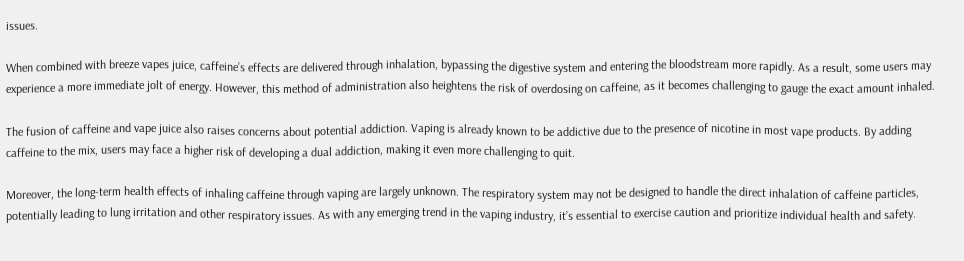issues.

When combined with breeze vapes juice, caffeine’s effects are delivered through inhalation, bypassing the digestive system and entering the bloodstream more rapidly. As a result, some users may experience a more immediate jolt of energy. However, this method of administration also heightens the risk of overdosing on caffeine, as it becomes challenging to gauge the exact amount inhaled.

The fusion of caffeine and vape juice also raises concerns about potential addiction. Vaping is already known to be addictive due to the presence of nicotine in most vape products. By adding caffeine to the mix, users may face a higher risk of developing a dual addiction, making it even more challenging to quit.

Moreover, the long-term health effects of inhaling caffeine through vaping are largely unknown. The respiratory system may not be designed to handle the direct inhalation of caffeine particles, potentially leading to lung irritation and other respiratory issues. As with any emerging trend in the vaping industry, it’s essential to exercise caution and prioritize individual health and safety.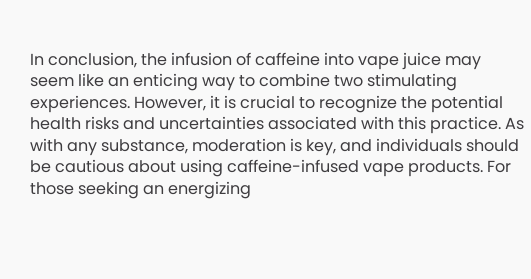In conclusion, the infusion of caffeine into vape juice may seem like an enticing way to combine two stimulating experiences. However, it is crucial to recognize the potential health risks and uncertainties associated with this practice. As with any substance, moderation is key, and individuals should be cautious about using caffeine-infused vape products. For those seeking an energizing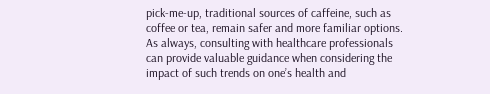pick-me-up, traditional sources of caffeine, such as coffee or tea, remain safer and more familiar options. As always, consulting with healthcare professionals can provide valuable guidance when considering the impact of such trends on one’s health and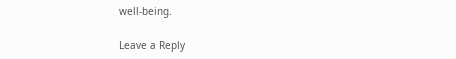well-being.

Leave a Reply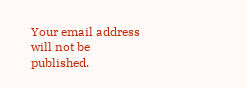Your email address will not be published.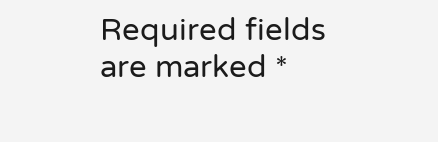Required fields are marked *